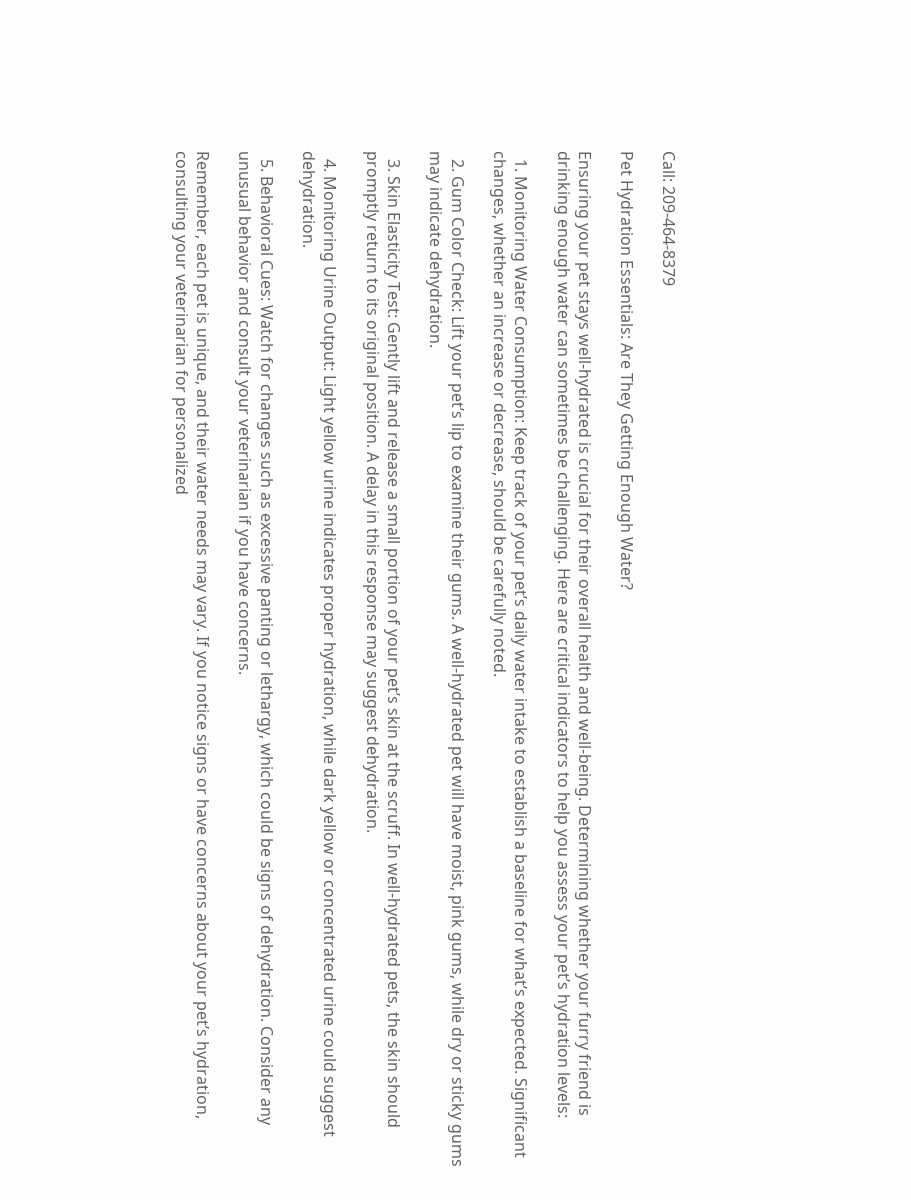Call: 209-464-8379

Pet Hydration Essentials: Are They Getting Enough Water?

Ensuring your pet stays well-hydrated is crucial for their overall health and well-being. Determining whether your furry friend is drinking enough water can sometimes be challenging. Here are critical indicators to help you assess your pet’s hydration levels:

  1. Monitoring Water Consumption: Keep track of your pet’s daily water intake to establish a baseline for what’s expected. Significant changes, whether an increase or decrease, should be carefully noted.

  2. Gum Color Check: Lift your pet’s lip to examine their gums. A well-hydrated pet will have moist, pink gums, while dry or sticky gums may indicate dehydration.

  3. Skin Elasticity Test: Gently lift and release a small portion of your pet’s skin at the scruff. In well-hydrated pets, the skin should promptly return to its original position. A delay in this response may suggest dehydration.

  4. Monitoring Urine Output: Light yellow urine indicates proper hydration, while dark yellow or concentrated urine could suggest dehydration.

  5. Behavioral Cues: Watch for changes such as excessive panting or lethargy, which could be signs of dehydration. Consider any unusual behavior and consult your veterinarian if you have concerns.

Remember, each pet is unique, and their water needs may vary. If you notice signs or have concerns about your pet’s hydration, consulting your veterinarian for personalized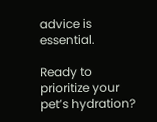advice is essential.

Ready to prioritize your pet’s hydration?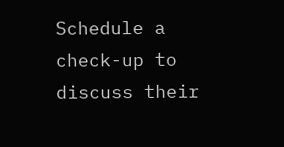Schedule a check-up to discuss their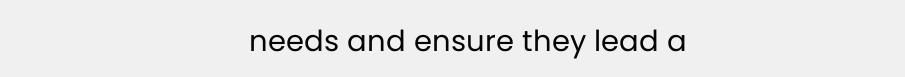needs and ensure they lead a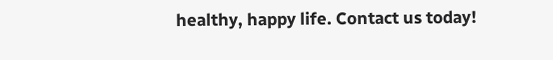healthy, happy life. Contact us today!